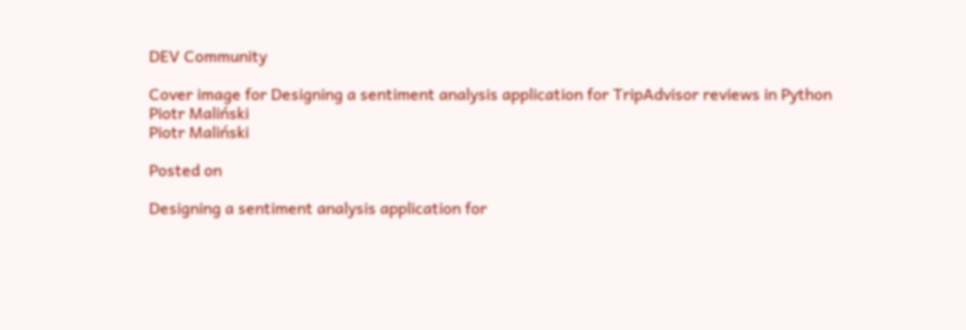DEV Community

Cover image for Designing a sentiment analysis application for TripAdvisor reviews in Python
Piotr Maliński
Piotr Maliński

Posted on

Designing a sentiment analysis application for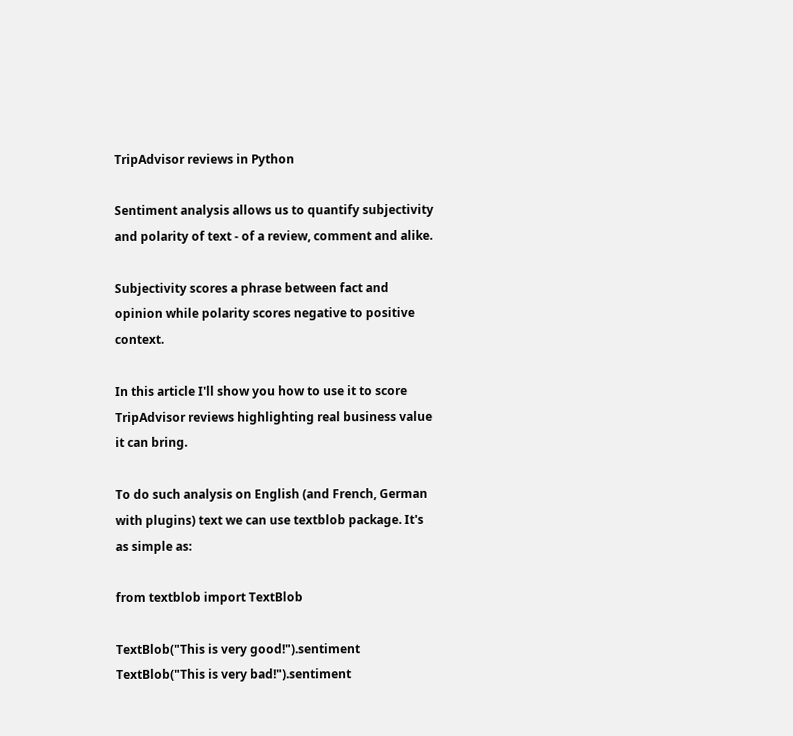TripAdvisor reviews in Python

Sentiment analysis allows us to quantify subjectivity and polarity of text - of a review, comment and alike.

Subjectivity scores a phrase between fact and opinion while polarity scores negative to positive context.

In this article I'll show you how to use it to score TripAdvisor reviews highlighting real business value it can bring.

To do such analysis on English (and French, German with plugins) text we can use textblob package. It's as simple as:

from textblob import TextBlob

TextBlob("This is very good!").sentiment
TextBlob("This is very bad!").sentiment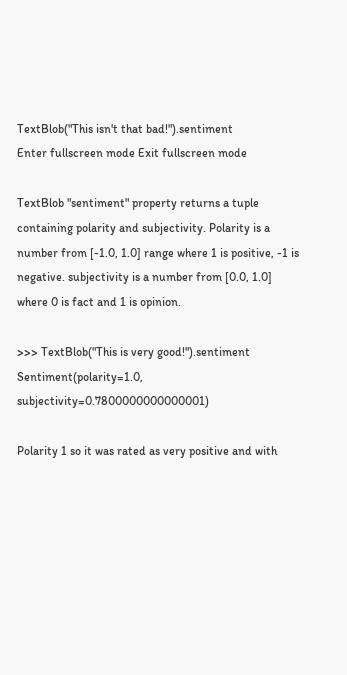TextBlob("This isn't that bad!").sentiment
Enter fullscreen mode Exit fullscreen mode

TextBlob "sentiment" property returns a tuple containing polarity and subjectivity. Polarity is a number from [-1.0, 1.0] range where 1 is positive, -1 is negative. subjectivity is a number from [0.0, 1.0] where 0 is fact and 1 is opinion.

>>> TextBlob("This is very good!").sentiment
Sentiment(polarity=1.0, subjectivity=0.7800000000000001)

Polarity 1 so it was rated as very positive and with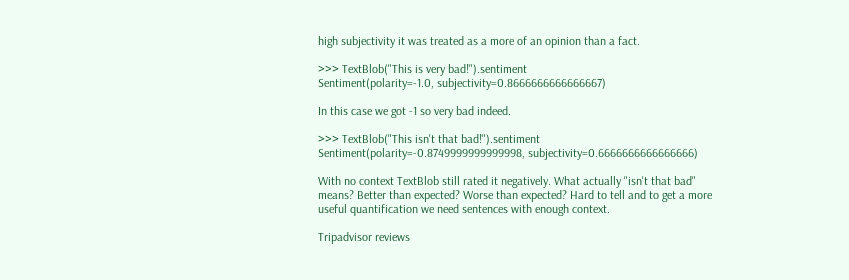high subjectivity it was treated as a more of an opinion than a fact.

>>> TextBlob("This is very bad!").sentiment
Sentiment(polarity=-1.0, subjectivity=0.8666666666666667)

In this case we got -1 so very bad indeed.

>>> TextBlob("This isn't that bad!").sentiment
Sentiment(polarity=-0.8749999999999998, subjectivity=0.6666666666666666)

With no context TextBlob still rated it negatively. What actually "isn't that bad" means? Better than expected? Worse than expected? Hard to tell and to get a more useful quantification we need sentences with enough context.

Tripadvisor reviews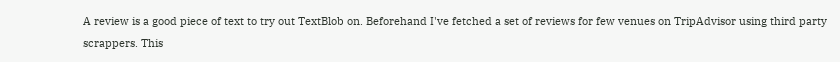A review is a good piece of text to try out TextBlob on. Beforehand I've fetched a set of reviews for few venues on TripAdvisor using third party scrappers. This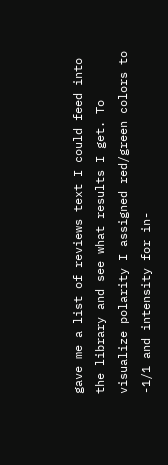gave me a list of reviews text I could feed into the library and see what results I get. To visualize polarity I assigned red/green colors to -1/1 and intensity for in-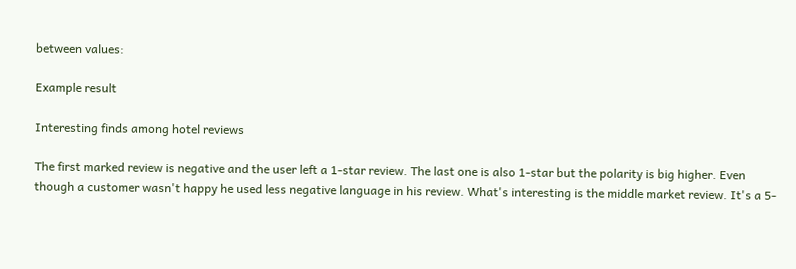between values:

Example result

Interesting finds among hotel reviews

The first marked review is negative and the user left a 1-star review. The last one is also 1-star but the polarity is big higher. Even though a customer wasn't happy he used less negative language in his review. What's interesting is the middle market review. It's a 5-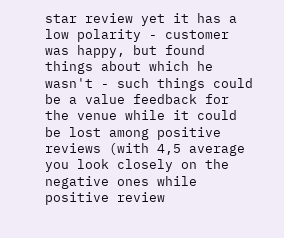star review yet it has a low polarity - customer was happy, but found things about which he wasn't - such things could be a value feedback for the venue while it could be lost among positive reviews (with 4,5 average you look closely on the negative ones while positive review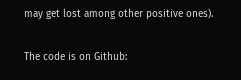may get lost among other positive ones).

The code is on Github: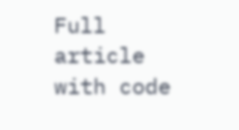Full article with code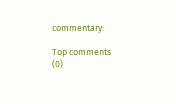commentary:

Top comments (0)